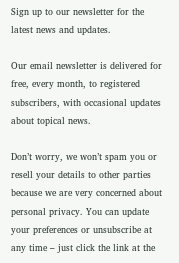Sign up to our newsletter for the latest news and updates.

Our email newsletter is delivered for free, every month, to registered subscribers, with occasional updates about topical news.

Don’t worry, we won’t spam you or resell your details to other parties because we are very concerned about personal privacy. You can update your preferences or unsubscribe at any time – just click the link at the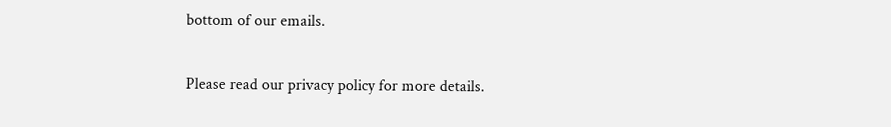bottom of our emails.

Please read our privacy policy for more details.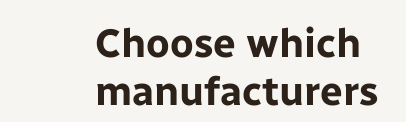Choose which manufacturers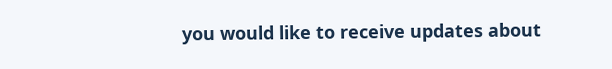you would like to receive updates about